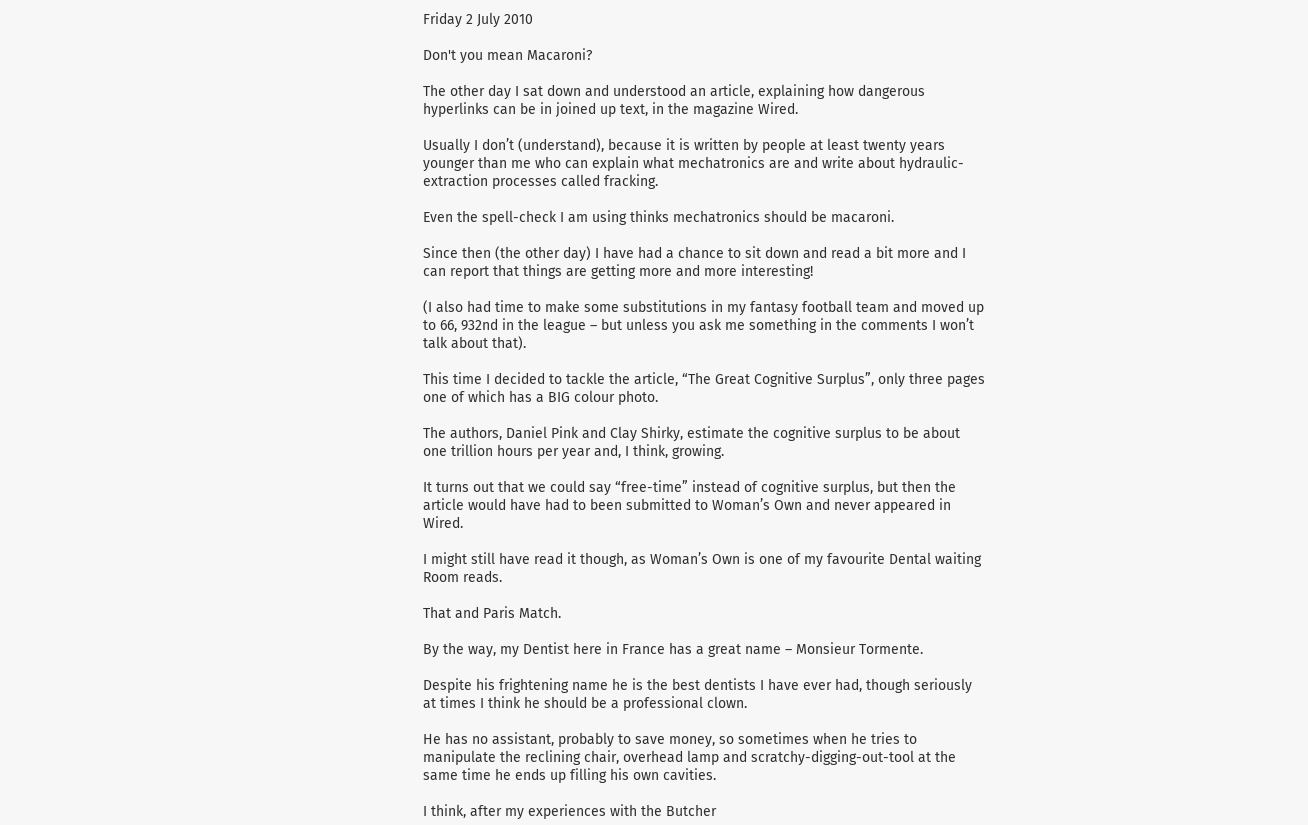Friday 2 July 2010

Don't you mean Macaroni?

The other day I sat down and understood an article, explaining how dangerous hyperlinks can be in joined up text, in the magazine Wired.

Usually I don’t (understand), because it is written by people at least twenty years younger than me who can explain what mechatronics are and write about hydraulic-extraction processes called fracking.

Even the spell-check I am using thinks mechatronics should be macaroni.

Since then (the other day) I have had a chance to sit down and read a bit more and I can report that things are getting more and more interesting!

(I also had time to make some substitutions in my fantasy football team and moved up to 66, 932nd in the league – but unless you ask me something in the comments I won’t talk about that).

This time I decided to tackle the article, “The Great Cognitive Surplus”, only three pages one of which has a BIG colour photo.

The authors, Daniel Pink and Clay Shirky, estimate the cognitive surplus to be about one trillion hours per year and, I think, growing.

It turns out that we could say “free-time” instead of cognitive surplus, but then the article would have had to been submitted to Woman’s Own and never appeared in Wired.

I might still have read it though, as Woman’s Own is one of my favourite Dental waiting Room reads.

That and Paris Match.

By the way, my Dentist here in France has a great name – Monsieur Tormente.

Despite his frightening name he is the best dentists I have ever had, though seriously at times I think he should be a professional clown.

He has no assistant, probably to save money, so sometimes when he tries to manipulate the reclining chair, overhead lamp and scratchy-digging-out-tool at the same time he ends up filling his own cavities.

I think, after my experiences with the Butcher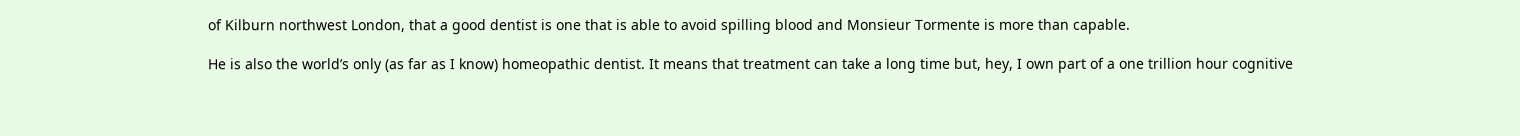of Kilburn northwest London, that a good dentist is one that is able to avoid spilling blood and Monsieur Tormente is more than capable.

He is also the world’s only (as far as I know) homeopathic dentist. It means that treatment can take a long time but, hey, I own part of a one trillion hour cognitive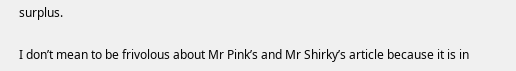surplus.

I don’t mean to be frivolous about Mr Pink’s and Mr Shirky’s article because it is in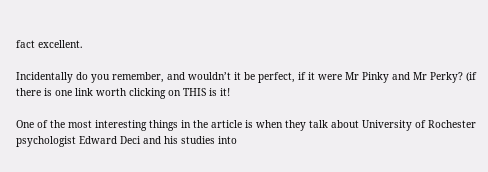fact excellent.

Incidentally do you remember, and wouldn’t it be perfect, if it were Mr Pinky and Mr Perky? (if there is one link worth clicking on THIS is it!

One of the most interesting things in the article is when they talk about University of Rochester psychologist Edward Deci and his studies into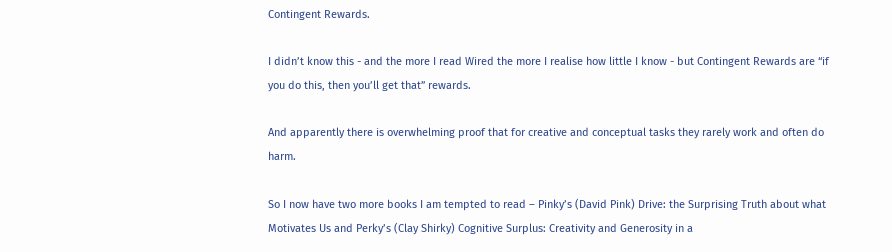Contingent Rewards.

I didn’t know this - and the more I read Wired the more I realise how little I know - but Contingent Rewards are “if you do this, then you’ll get that” rewards.

And apparently there is overwhelming proof that for creative and conceptual tasks they rarely work and often do harm.

So I now have two more books I am tempted to read – Pinky’s (David Pink) Drive: the Surprising Truth about what Motivates Us and Perky’s (Clay Shirky) Cognitive Surplus: Creativity and Generosity in a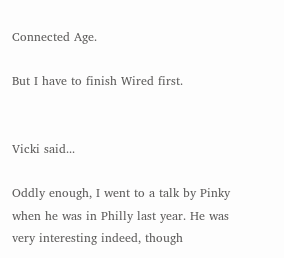Connected Age.

But I have to finish Wired first.


Vicki said...

Oddly enough, I went to a talk by Pinky when he was in Philly last year. He was very interesting indeed, though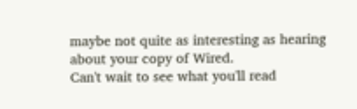maybe not quite as interesting as hearing about your copy of Wired.
Can't wait to see what you'll read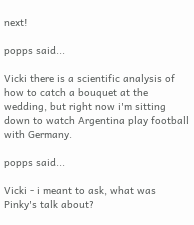next!

popps said...

Vicki there is a scientific analysis of how to catch a bouquet at the wedding, but right now i'm sitting down to watch Argentina play football with Germany.

popps said...

Vicki - i meant to ask, what was Pinky's talk about?